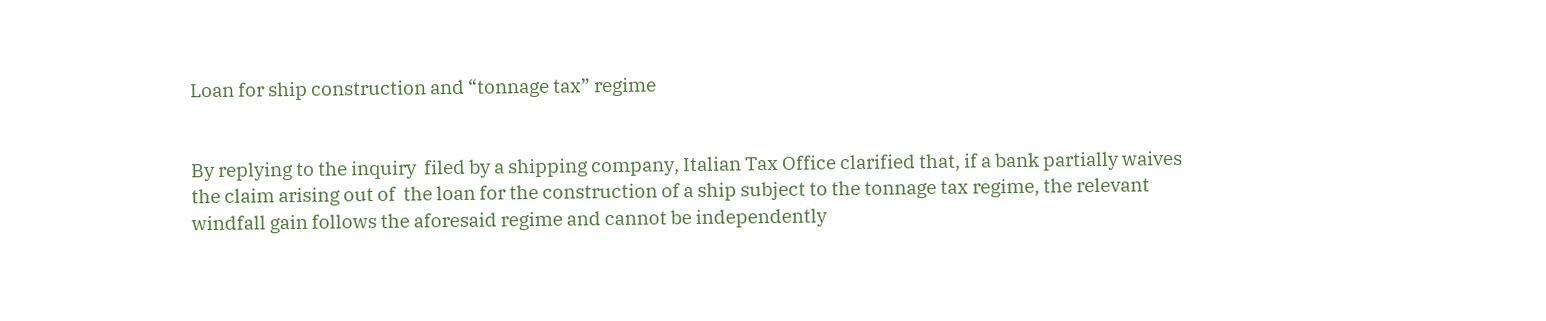Loan for ship construction and “tonnage tax” regime


By replying to the inquiry  filed by a shipping company, Italian Tax Office clarified that, if a bank partially waives  the claim arising out of  the loan for the construction of a ship subject to the tonnage tax regime, the relevant windfall gain follows the aforesaid regime and cannot be independently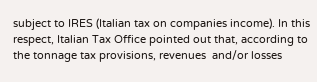subject to IRES (Italian tax on companies income). In this respect, Italian Tax Office pointed out that, according to  the tonnage tax provisions, revenues  and/or losses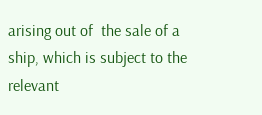arising out of  the sale of a ship, which is subject to the relevant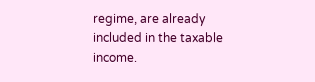regime, are already included in the taxable income.